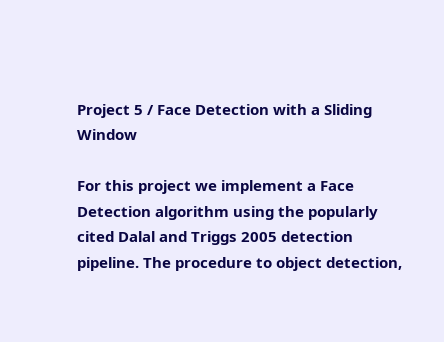Project 5 / Face Detection with a Sliding Window

For this project we implement a Face Detection algorithm using the popularly cited Dalal and Triggs 2005 detection pipeline. The procedure to object detection,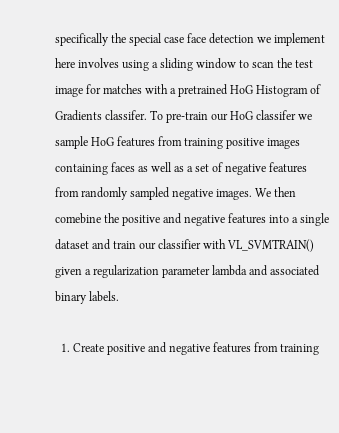specifically the special case face detection we implement here involves using a sliding window to scan the test image for matches with a pretrained HoG Histogram of Gradients classifer. To pre-train our HoG classifer we sample HoG features from training positive images containing faces as well as a set of negative features from randomly sampled negative images. We then comebine the positive and negative features into a single dataset and train our classifier with VL_SVMTRAIN() given a regularization parameter lambda and associated binary labels.

  1. Create positive and negative features from training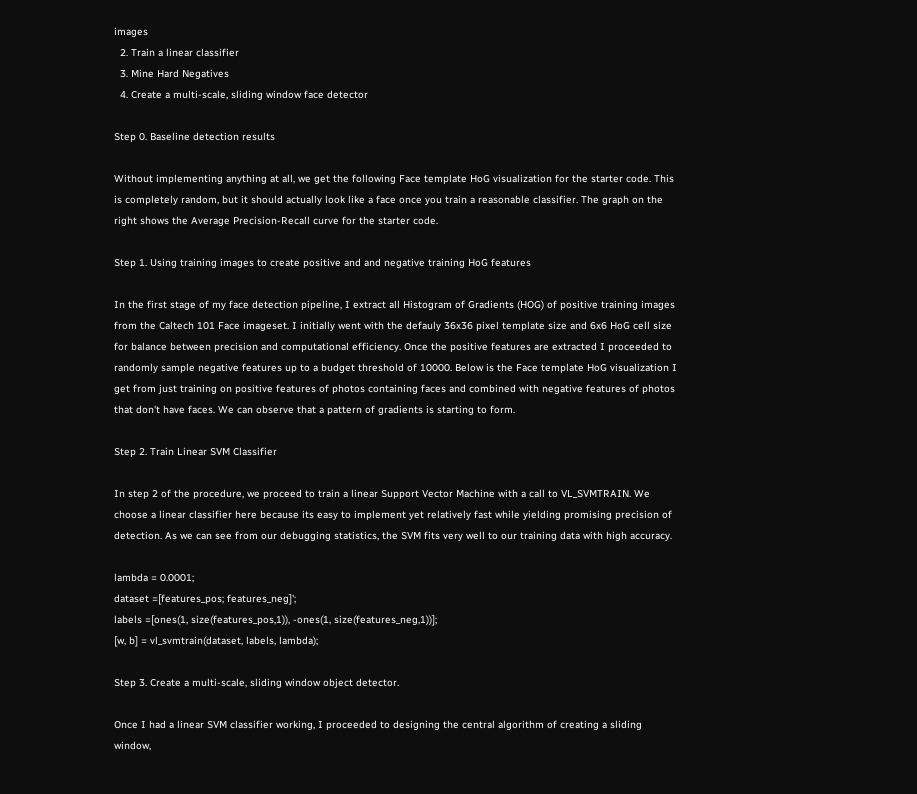images
  2. Train a linear classifier
  3. Mine Hard Negatives
  4. Create a multi-scale, sliding window face detector

Step 0. Baseline detection results

Without implementing anything at all, we get the following Face template HoG visualization for the starter code. This is completely random, but it should actually look like a face once you train a reasonable classifier. The graph on the right shows the Average Precision-Recall curve for the starter code.

Step 1. Using training images to create positive and and negative training HoG features

In the first stage of my face detection pipeline, I extract all Histogram of Gradients (HOG) of positive training images from the Caltech 101 Face imageset. I initially went with the defauly 36x36 pixel template size and 6x6 HoG cell size for balance between precision and computational efficiency. Once the positive features are extracted I proceeded to randomly sample negative features up to a budget threshold of 10000. Below is the Face template HoG visualization I get from just training on positive features of photos containing faces and combined with negative features of photos that don't have faces. We can observe that a pattern of gradients is starting to form.

Step 2. Train Linear SVM Classifier

In step 2 of the procedure, we proceed to train a linear Support Vector Machine with a call to VL_SVMTRAIN. We choose a linear classifier here because its easy to implement yet relatively fast while yielding promising precision of detection. As we can see from our debugging statistics, the SVM fits very well to our training data with high accuracy.

lambda = 0.0001;
dataset =[features_pos; features_neg]';
labels =[ones(1, size(features_pos,1)), -ones(1, size(features_neg,1))];
[w, b] = vl_svmtrain(dataset, labels, lambda);

Step 3. Create a multi-scale, sliding window object detector.

Once I had a linear SVM classifier working, I proceeded to designing the central algorithm of creating a sliding window,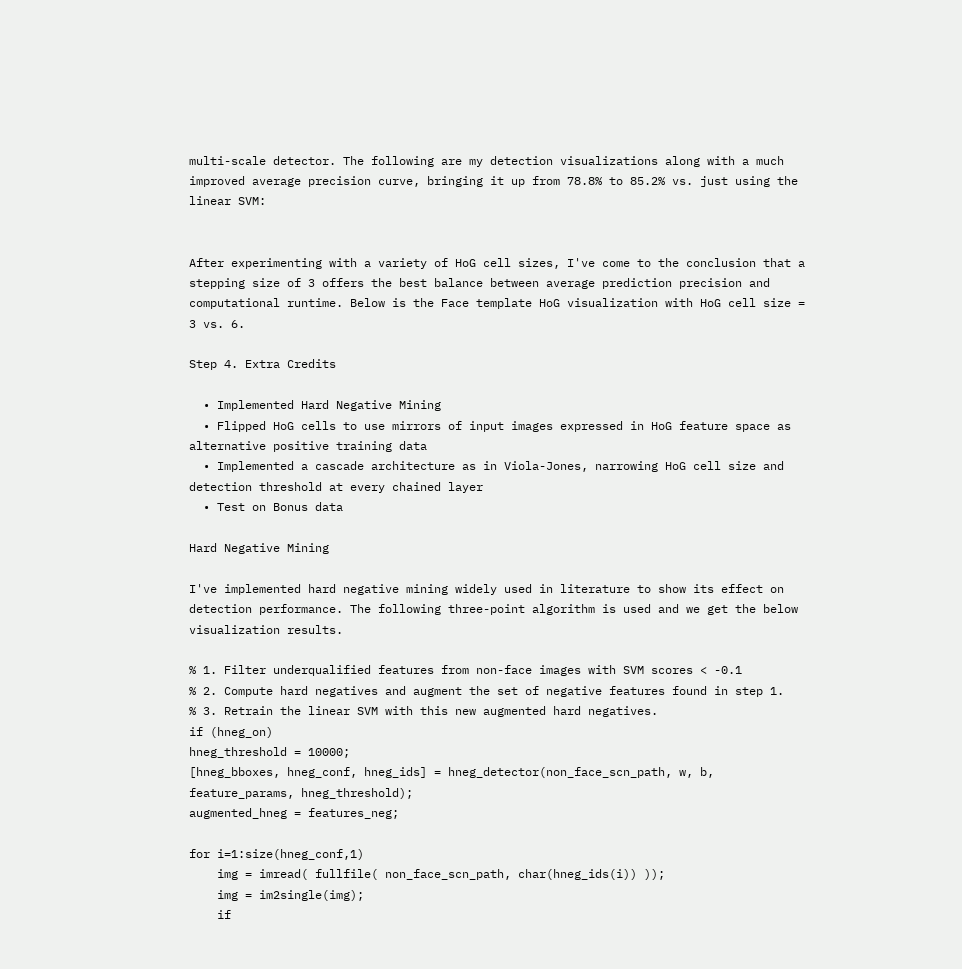multi-scale detector. The following are my detection visualizations along with a much improved average precision curve, bringing it up from 78.8% to 85.2% vs. just using the linear SVM:


After experimenting with a variety of HoG cell sizes, I've come to the conclusion that a stepping size of 3 offers the best balance between average prediction precision and computational runtime. Below is the Face template HoG visualization with HoG cell size = 3 vs. 6.

Step 4. Extra Credits

  • Implemented Hard Negative Mining
  • Flipped HoG cells to use mirrors of input images expressed in HoG feature space as alternative positive training data
  • Implemented a cascade architecture as in Viola-Jones, narrowing HoG cell size and detection threshold at every chained layer
  • Test on Bonus data

Hard Negative Mining

I've implemented hard negative mining widely used in literature to show its effect on detection performance. The following three-point algorithm is used and we get the below visualization results.

% 1. Filter underqualified features from non-face images with SVM scores < -0.1
% 2. Compute hard negatives and augment the set of negative features found in step 1.
% 3. Retrain the linear SVM with this new augmented hard negatives.
if (hneg_on)
hneg_threshold = 10000;
[hneg_bboxes, hneg_conf, hneg_ids] = hneg_detector(non_face_scn_path, w, b, feature_params, hneg_threshold);
augmented_hneg = features_neg;

for i=1:size(hneg_conf,1)
    img = imread( fullfile( non_face_scn_path, char(hneg_ids(i)) ));
    img = im2single(img);
    if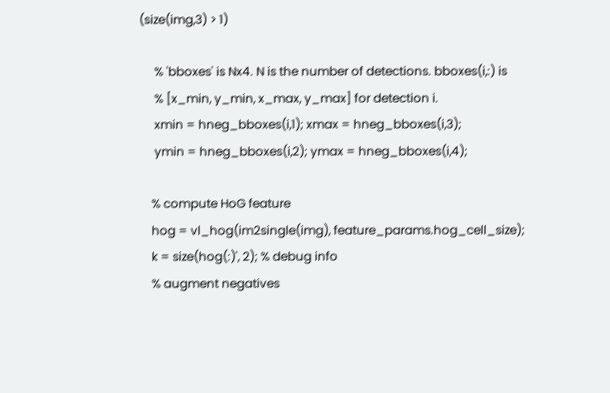(size(img,3) > 1)

     % 'bboxes' is Nx4. N is the number of detections. bboxes(i,:) is
     % [x_min, y_min, x_max, y_max] for detection i.
     xmin = hneg_bboxes(i,1); xmax = hneg_bboxes(i,3);
     ymin = hneg_bboxes(i,2); ymax = hneg_bboxes(i,4);

    % compute HoG feature
    hog = vl_hog(im2single(img), feature_params.hog_cell_size);
    k = size(hog(:)', 2); % debug info
    % augment negatives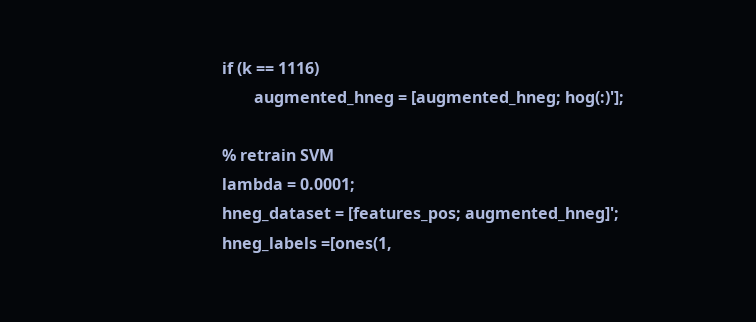if (k == 1116)
        augmented_hneg = [augmented_hneg; hog(:)'];

% retrain SVM
lambda = 0.0001;
hneg_dataset = [features_pos; augmented_hneg]';
hneg_labels =[ones(1,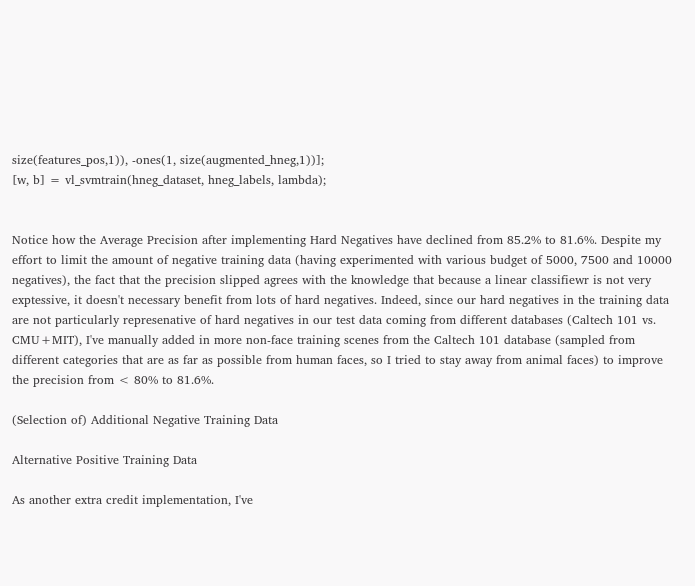size(features_pos,1)), -ones(1, size(augmented_hneg,1))];
[w, b] = vl_svmtrain(hneg_dataset, hneg_labels, lambda);


Notice how the Average Precision after implementing Hard Negatives have declined from 85.2% to 81.6%. Despite my effort to limit the amount of negative training data (having experimented with various budget of 5000, 7500 and 10000 negatives), the fact that the precision slipped agrees with the knowledge that because a linear classifiewr is not very exptessive, it doesn't necessary benefit from lots of hard negatives. Indeed, since our hard negatives in the training data are not particularly represenative of hard negatives in our test data coming from different databases (Caltech 101 vs. CMU+MIT), I've manually added in more non-face training scenes from the Caltech 101 database (sampled from different categories that are as far as possible from human faces, so I tried to stay away from animal faces) to improve the precision from < 80% to 81.6%.

(Selection of) Additional Negative Training Data

Alternative Positive Training Data

As another extra credit implementation, I've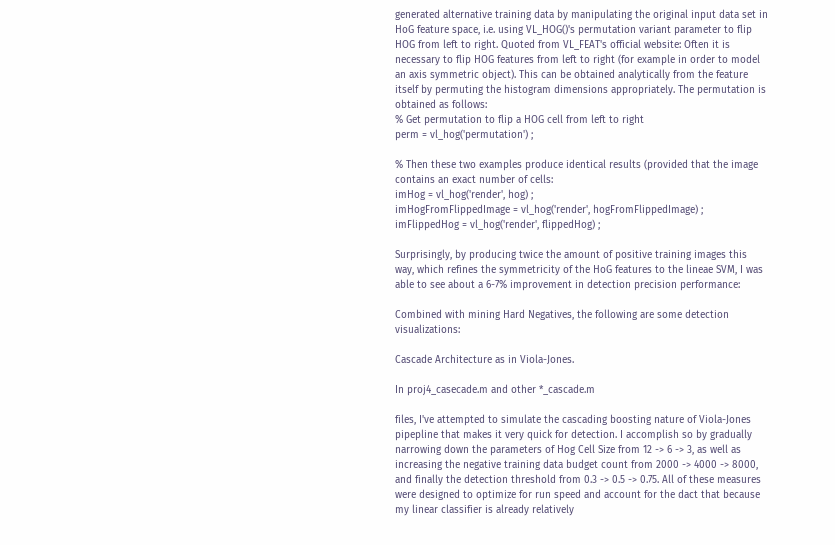generated alternative training data by manipulating the original input data set in HoG feature space, i.e. using VL_HOG()'s permutation variant parameter to flip HOG from left to right. Quoted from VL_FEAT's official website: Often it is necessary to flip HOG features from left to right (for example in order to model an axis symmetric object). This can be obtained analytically from the feature itself by permuting the histogram dimensions appropriately. The permutation is obtained as follows:
% Get permutation to flip a HOG cell from left to right
perm = vl_hog('permutation') ;

% Then these two examples produce identical results (provided that the image contains an exact number of cells:
imHog = vl_hog('render', hog) ;
imHogFromFlippedImage = vl_hog('render', hogFromFlippedImage) ;
imFlippedHog = vl_hog('render', flippedHog) ;

Surprisingly, by producing twice the amount of positive training images this way, which refines the symmetricity of the HoG features to the lineae SVM, I was able to see about a 6-7% improvement in detection precision performance:

Combined with mining Hard Negatives, the following are some detection visualizations:

Cascade Architecture as in Viola-Jones.

In proj4_casecade.m and other *_cascade.m

files, I've attempted to simulate the cascading boosting nature of Viola-Jones pipepline that makes it very quick for detection. I accomplish so by gradually narrowing down the parameters of Hog Cell Size from 12 -> 6 -> 3, as well as increasing the negative training data budget count from 2000 -> 4000 -> 8000, and finally the detection threshold from 0.3 -> 0.5 -> 0.75. All of these measures were designed to optimize for run speed and account for the dact that because my linear classifier is already relatively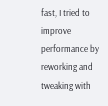fast, I tried to improve performance by reworking and tweaking with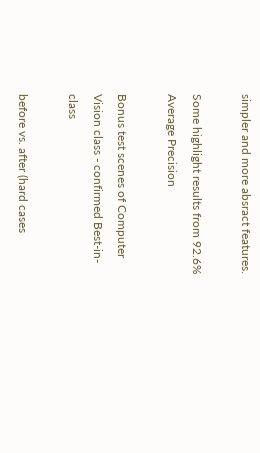simpler and more absract features.

Some highlight results from 92.6% Average Precision

Bonus test scenes of Computer Vision class - confirmed Best-in-class

before vs. after (hard cases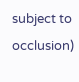subject to occlusion)